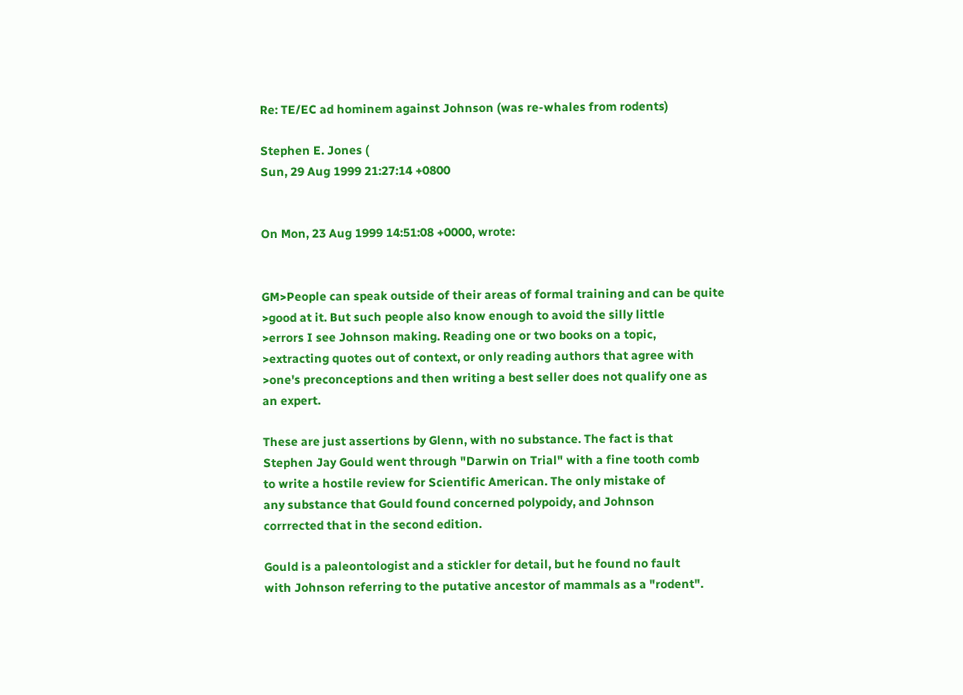Re: TE/EC ad hominem against Johnson (was re-whales from rodents)

Stephen E. Jones (
Sun, 29 Aug 1999 21:27:14 +0800


On Mon, 23 Aug 1999 14:51:08 +0000, wrote:


GM>People can speak outside of their areas of formal training and can be quite
>good at it. But such people also know enough to avoid the silly little
>errors I see Johnson making. Reading one or two books on a topic,
>extracting quotes out of context, or only reading authors that agree with
>one's preconceptions and then writing a best seller does not qualify one as
an expert.

These are just assertions by Glenn, with no substance. The fact is that
Stephen Jay Gould went through "Darwin on Trial" with a fine tooth comb
to write a hostile review for Scientific American. The only mistake of
any substance that Gould found concerned polypoidy, and Johnson
corrrected that in the second edition.

Gould is a paleontologist and a stickler for detail, but he found no fault
with Johnson referring to the putative ancestor of mammals as a "rodent".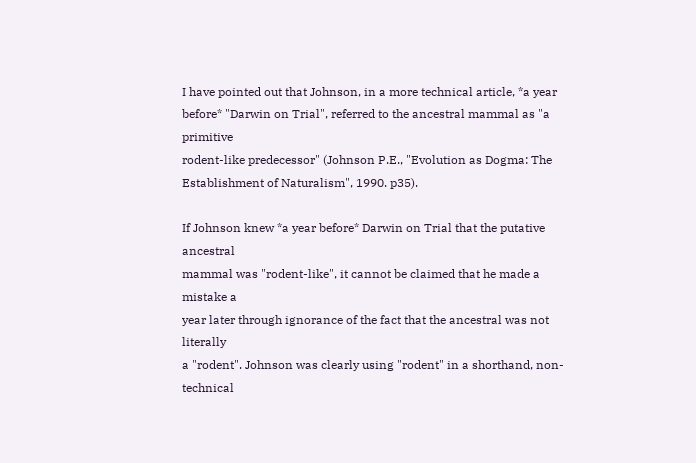I have pointed out that Johnson, in a more technical article, *a year
before* "Darwin on Trial", referred to the ancestral mammal as "a primitive
rodent-like predecessor" (Johnson P.E., "Evolution as Dogma: The
Establishment of Naturalism", 1990. p35).

If Johnson knew *a year before* Darwin on Trial that the putative ancestral
mammal was "rodent-like", it cannot be claimed that he made a mistake a
year later through ignorance of the fact that the ancestral was not literally
a "rodent". Johnson was clearly using "rodent" in a shorthand, non-technical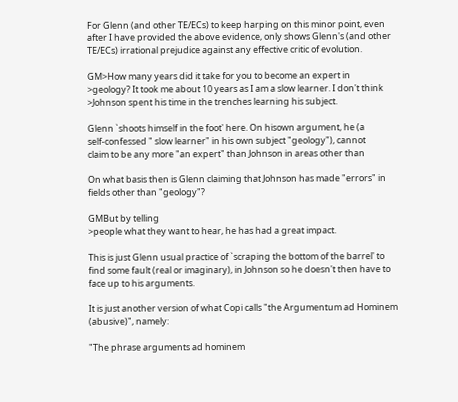For Glenn (and other TE/ECs) to keep harping on this minor point, even
after I have provided the above evidence, only shows Glenn's (and other
TE/ECs) irrational prejudice against any effective critic of evolution.

GM>How many years did it take for you to become an expert in
>geology? It took me about 10 years as I am a slow learner. I don't think
>Johnson spent his time in the trenches learning his subject.

Glenn `shoots himself in the foot' here. On hisown argument, he (a
self-confessed " slow learner" in his own subject "geology"), cannot
claim to be any more "an expert" than Johnson in areas other than

On what basis then is Glenn claiming that Johnson has made "errors" in
fields other than "geology"?

GMBut by telling
>people what they want to hear, he has had a great impact.

This is just Glenn usual practice of `scraping the bottom of the barrel' to
find some fault (real or imaginary), in Johnson so he doesn't then have to
face up to his arguments.

It is just another version of what Copi calls "the Argumentum ad Hominem
(abusive)", namely:

"The phrase arguments ad hominem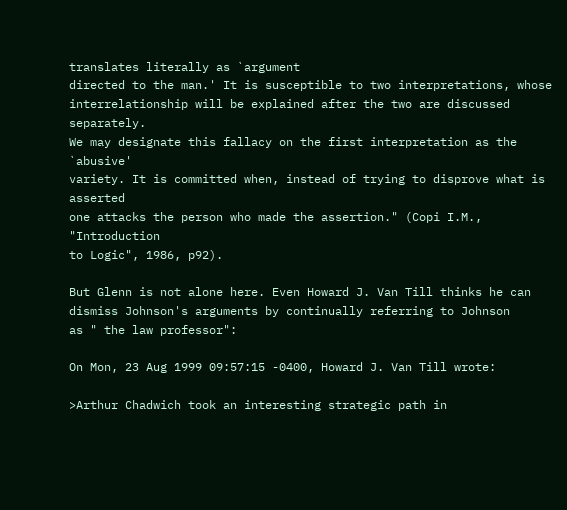translates literally as `argument
directed to the man.' It is susceptible to two interpretations, whose
interrelationship will be explained after the two are discussed separately.
We may designate this fallacy on the first interpretation as the `abusive'
variety. It is committed when, instead of trying to disprove what is asserted
one attacks the person who made the assertion." (Copi I.M., "Introduction
to Logic", 1986, p92).

But Glenn is not alone here. Even Howard J. Van Till thinks he can
dismiss Johnson's arguments by continually referring to Johnson
as " the law professor":

On Mon, 23 Aug 1999 09:57:15 -0400, Howard J. Van Till wrote:

>Arthur Chadwich took an interesting strategic path in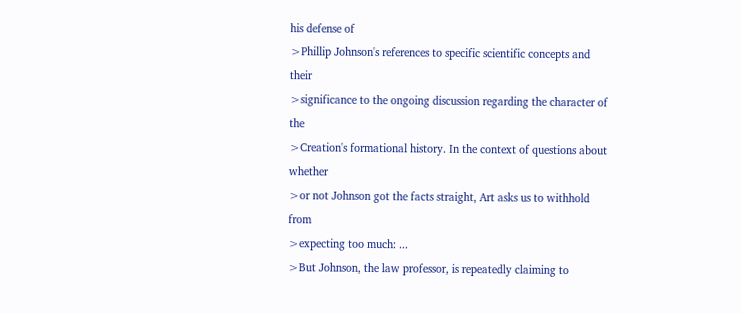his defense of
>Phillip Johnson's references to specific scientific concepts and their
>significance to the ongoing discussion regarding the character of the
>Creation's formational history. In the context of questions about whether
>or not Johnson got the facts straight, Art asks us to withhold from
>expecting too much: ...
>But Johnson, the law professor, is repeatedly claiming to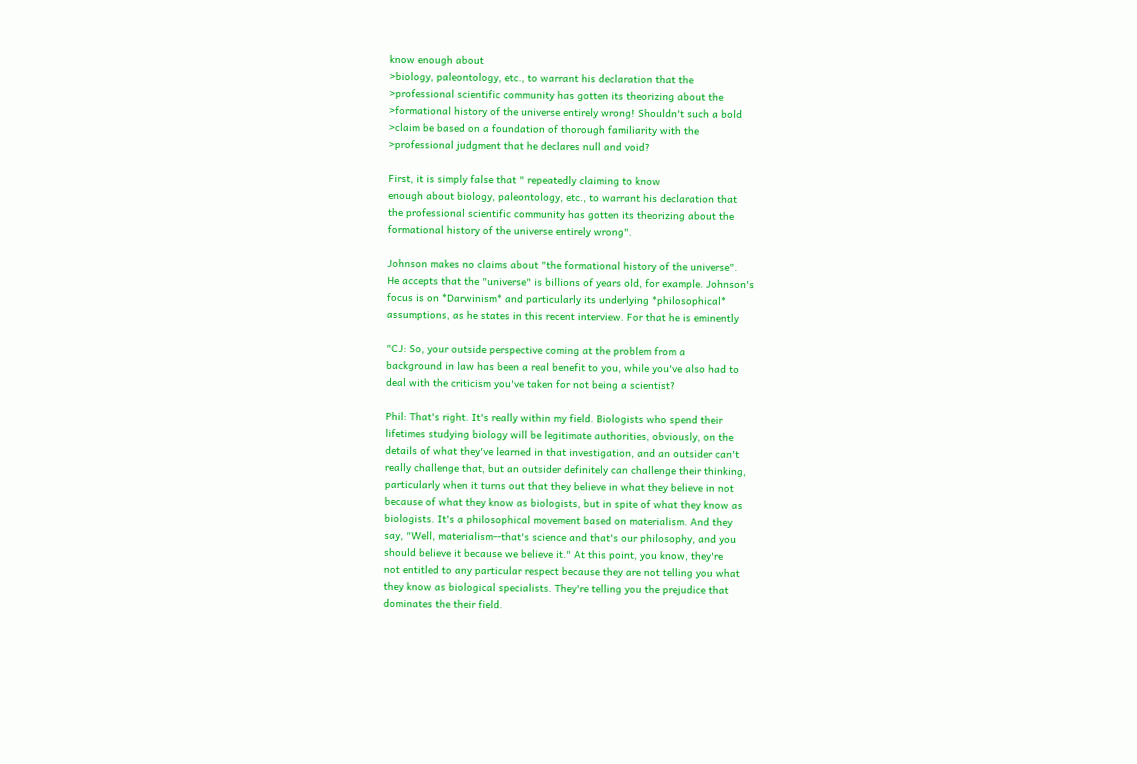know enough about
>biology, paleontology, etc., to warrant his declaration that the
>professional scientific community has gotten its theorizing about the
>formational history of the universe entirely wrong! Shouldn't such a bold
>claim be based on a foundation of thorough familiarity with the
>professional judgment that he declares null and void?

First, it is simply false that " repeatedly claiming to know
enough about biology, paleontology, etc., to warrant his declaration that
the professional scientific community has gotten its theorizing about the
formational history of the universe entirely wrong".

Johnson makes no claims about "the formational history of the universe".
He accepts that the "universe" is billions of years old, for example. Johnson's
focus is on *Darwinism* and particularly its underlying *philosophical*
assumptions, as he states in this recent interview. For that he is eminently

"CJ: So, your outside perspective coming at the problem from a
background in law has been a real benefit to you, while you've also had to
deal with the criticism you've taken for not being a scientist?

Phil: That's right. It's really within my field. Biologists who spend their
lifetimes studying biology will be legitimate authorities, obviously, on the
details of what they've learned in that investigation, and an outsider can't
really challenge that, but an outsider definitely can challenge their thinking,
particularly when it turns out that they believe in what they believe in not
because of what they know as biologists, but in spite of what they know as
biologists. It's a philosophical movement based on materialism. And they
say, "Well, materialism--that's science and that's our philosophy, and you
should believe it because we believe it." At this point, you know, they're
not entitled to any particular respect because they are not telling you what
they know as biological specialists. They're telling you the prejudice that
dominates the their field.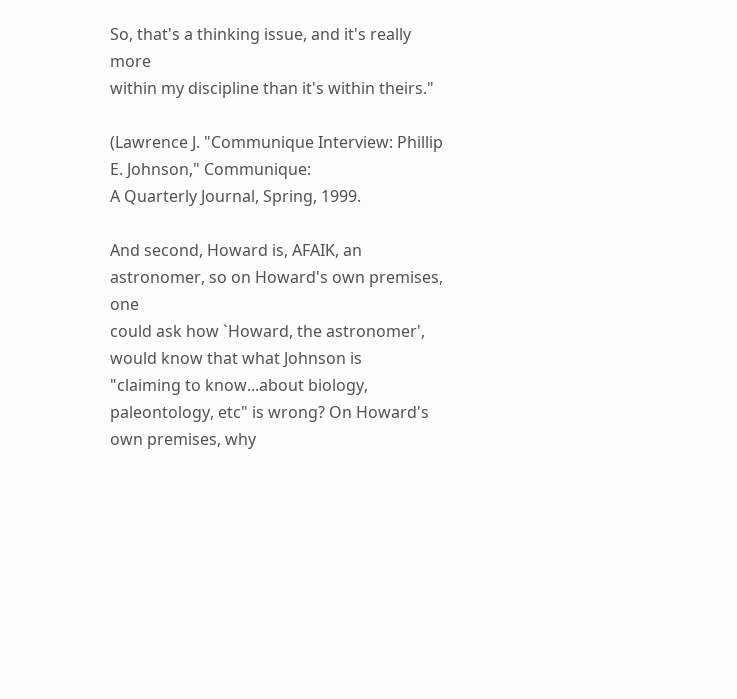So, that's a thinking issue, and it's really more
within my discipline than it's within theirs."

(Lawrence J. "Communique Interview: Phillip E. Johnson," Communique:
A Quarterly Journal, Spring, 1999.

And second, Howard is, AFAIK, an astronomer, so on Howard's own premises, one
could ask how `Howard, the astronomer', would know that what Johnson is
"claiming to know...about biology, paleontology, etc" is wrong? On Howard's
own premises, why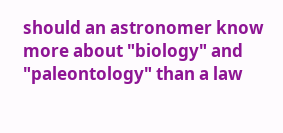should an astronomer know more about "biology" and
"paleontology" than a law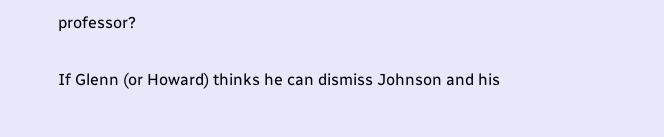professor?

If Glenn (or Howard) thinks he can dismiss Johnson and his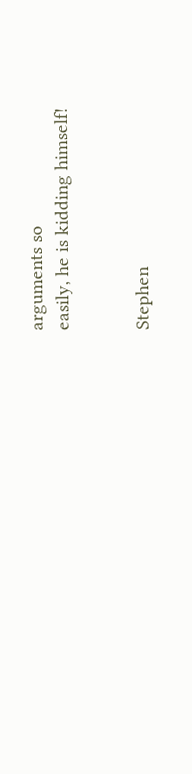arguments so
easily, he is kidding himself!


Stephen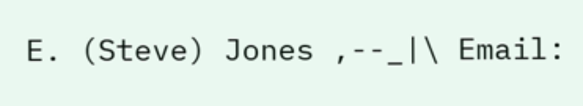E. (Steve) Jones ,--_|\ Email: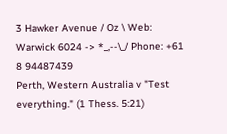3 Hawker Avenue / Oz \ Web:
Warwick 6024 -> *_,--\_/ Phone: +61 8 94487439
Perth, Western Australia v "Test everything." (1 Thess. 5:21)